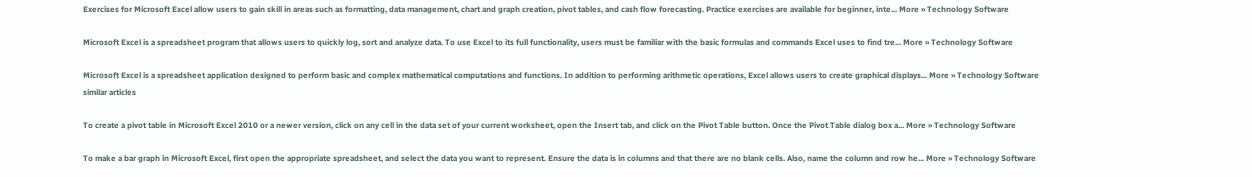Exercises for Microsoft Excel allow users to gain skill in areas such as formatting, data management, chart and graph creation, pivot tables, and cash flow forecasting. Practice exercises are available for beginner, inte... More » Technology Software

Microsoft Excel is a spreadsheet program that allows users to quickly log, sort and analyze data. To use Excel to its full functionality, users must be familiar with the basic formulas and commands Excel uses to find tre... More » Technology Software

Microsoft Excel is a spreadsheet application designed to perform basic and complex mathematical computations and functions. In addition to performing arithmetic operations, Excel allows users to create graphical displays... More » Technology Software
similar articles

To create a pivot table in Microsoft Excel 2010 or a newer version, click on any cell in the data set of your current worksheet, open the Insert tab, and click on the Pivot Table button. Once the Pivot Table dialog box a... More » Technology Software

To make a bar graph in Microsoft Excel, first open the appropriate spreadsheet, and select the data you want to represent. Ensure the data is in columns and that there are no blank cells. Also, name the column and row he... More » Technology Software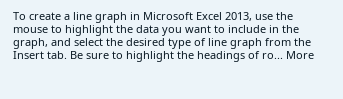To create a line graph in Microsoft Excel 2013, use the mouse to highlight the data you want to include in the graph, and select the desired type of line graph from the Insert tab. Be sure to highlight the headings of ro... More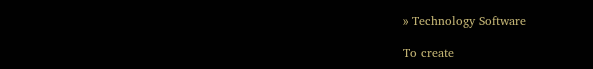» Technology Software

To create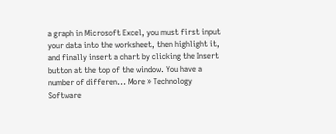a graph in Microsoft Excel, you must first input your data into the worksheet, then highlight it, and finally insert a chart by clicking the Insert button at the top of the window. You have a number of differen... More » Technology Software